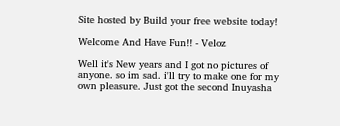Site hosted by Build your free website today!

Welcome And Have Fun!! - Veloz

Well it's New years and I got no pictures of anyone. so im sad. i'll try to make one for my own pleasure. Just got the second Inuyasha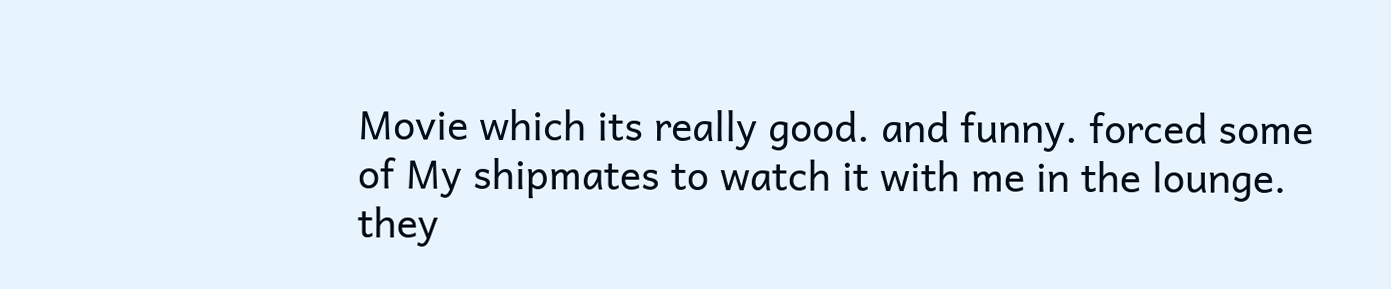Movie which its really good. and funny. forced some of My shipmates to watch it with me in the lounge. they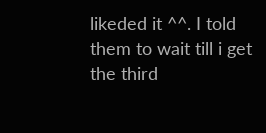likeded it ^^. I told them to wait till i get the third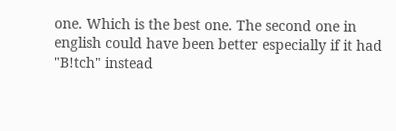one. Which is the best one. The second one in english could have been better especially if it had "B!tch" instead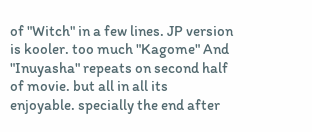of "Witch" in a few lines. JP version is kooler. too much "Kagome" And "Inuyasha" repeats on second half of movie. but all in all its enjoyable. specially the end after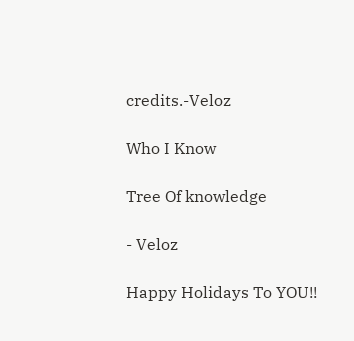credits.-Veloz

Who I Know

Tree Of knowledge

- Veloz

Happy Holidays To YOU!!